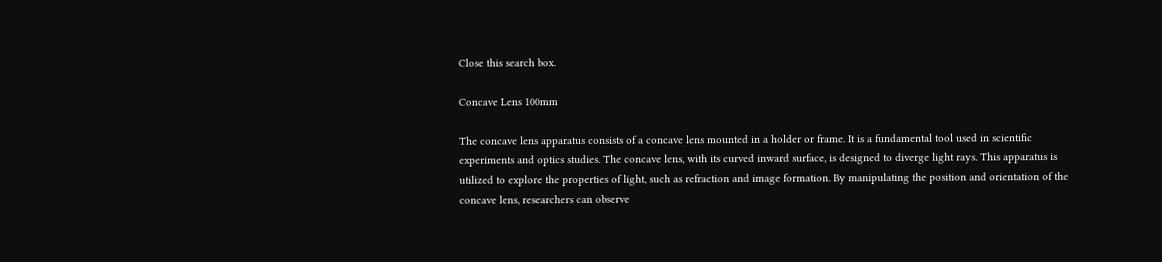Close this search box.

Concave Lens 100mm

The concave lens apparatus consists of a concave lens mounted in a holder or frame. It is a fundamental tool used in scientific experiments and optics studies. The concave lens, with its curved inward surface, is designed to diverge light rays. This apparatus is utilized to explore the properties of light, such as refraction and image formation. By manipulating the position and orientation of the concave lens, researchers can observe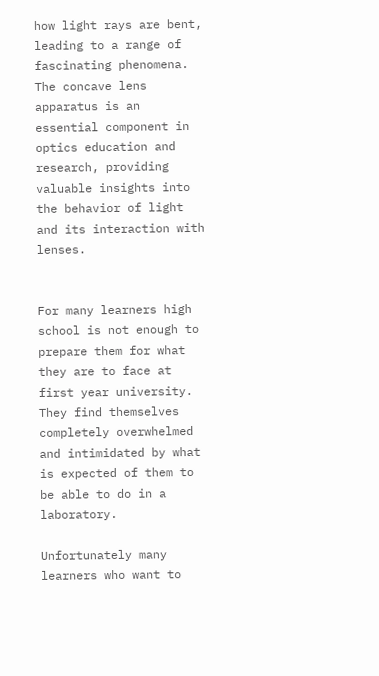how light rays are bent, leading to a range of fascinating phenomena. The concave lens apparatus is an essential component in optics education and research, providing valuable insights into the behavior of light and its interaction with lenses.


For many learners high school is not enough to prepare them for what they are to face at first year university. They find themselves completely overwhelmed and intimidated by what is expected of them to be able to do in a laboratory.

Unfortunately many learners who want to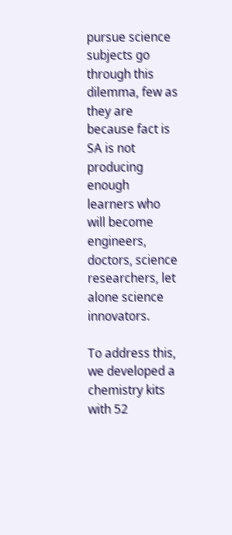pursue science subjects go through this dilemma, few as they are because fact is SA is not producing enough learners who will become engineers, doctors, science researchers, let alone science innovators.

To address this, we developed a chemistry kits with 52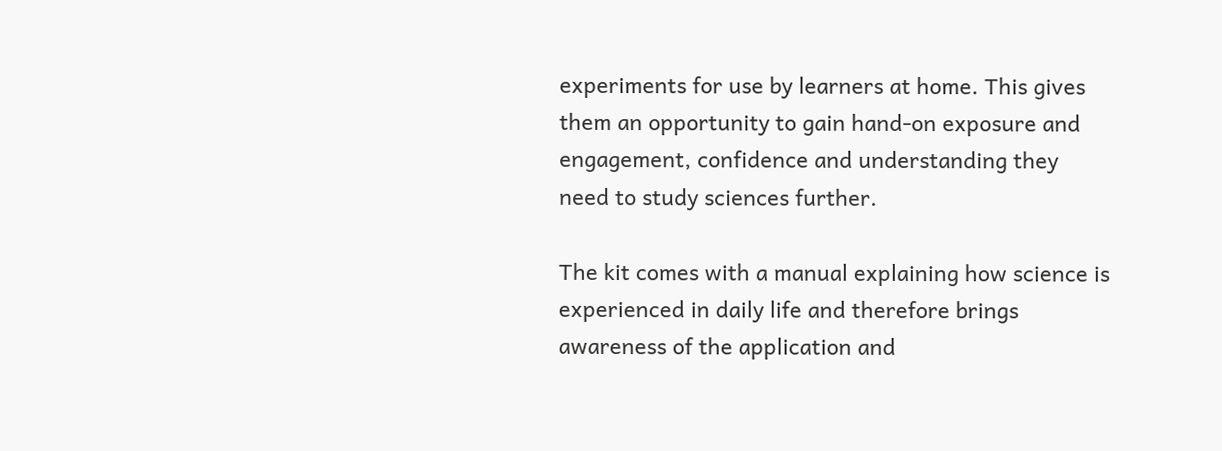experiments for use by learners at home. This gives them an opportunity to gain hand-on exposure and engagement, confidence and understanding they need to study sciences further.

The kit comes with a manual explaining how science is experienced in daily life and therefore brings awareness of the application and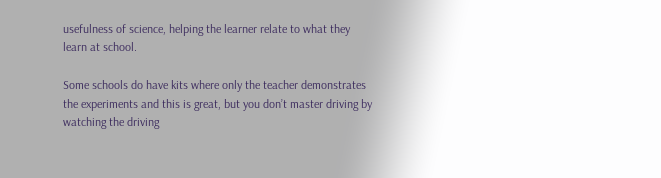usefulness of science, helping the learner relate to what they learn at school.

Some schools do have kits where only the teacher demonstrates the experiments and this is great, but you don’t master driving by watching the driving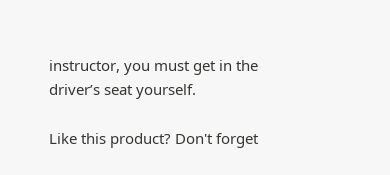instructor, you must get in the driver’s seat yourself.

Like this product? Don't forget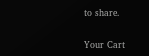to share.


Your Cart